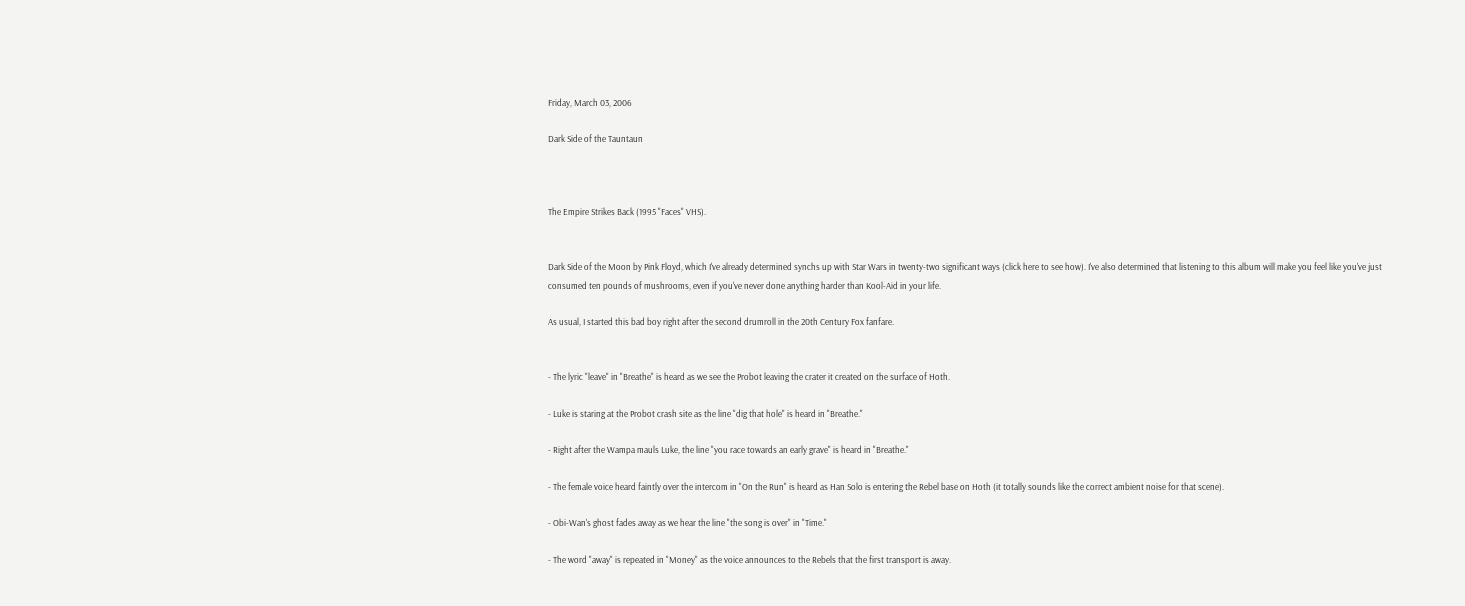Friday, March 03, 2006

Dark Side of the Tauntaun



The Empire Strikes Back (1995 "Faces" VHS).


Dark Side of the Moon by Pink Floyd, which I've already determined synchs up with Star Wars in twenty-two significant ways (click here to see how). I've also determined that listening to this album will make you feel like you've just consumed ten pounds of mushrooms, even if you've never done anything harder than Kool-Aid in your life.

As usual, I started this bad boy right after the second drumroll in the 20th Century Fox fanfare.


- The lyric "leave" in "Breathe" is heard as we see the Probot leaving the crater it created on the surface of Hoth.

- Luke is staring at the Probot crash site as the line "dig that hole" is heard in "Breathe."

- Right after the Wampa mauls Luke, the line "you race towards an early grave" is heard in "Breathe."

- The female voice heard faintly over the intercom in "On the Run" is heard as Han Solo is entering the Rebel base on Hoth (it totally sounds like the correct ambient noise for that scene).

- Obi-Wan's ghost fades away as we hear the line "the song is over" in "Time."

- The word "away" is repeated in "Money" as the voice announces to the Rebels that the first transport is away.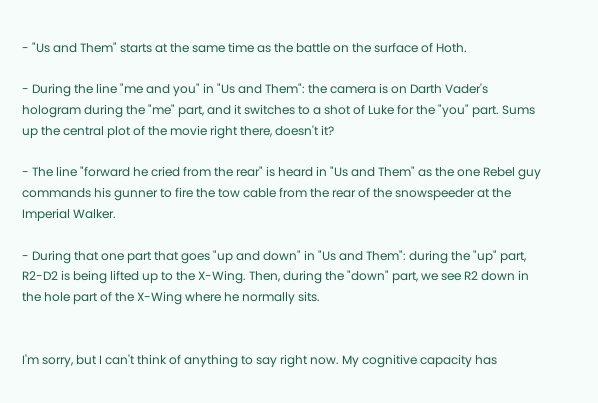- "Us and Them" starts at the same time as the battle on the surface of Hoth.

- During the line "me and you" in "Us and Them": the camera is on Darth Vader's hologram during the "me" part, and it switches to a shot of Luke for the "you" part. Sums up the central plot of the movie right there, doesn't it?

- The line "forward he cried from the rear" is heard in "Us and Them" as the one Rebel guy commands his gunner to fire the tow cable from the rear of the snowspeeder at the Imperial Walker.

- During that one part that goes "up and down" in "Us and Them": during the "up" part, R2-D2 is being lifted up to the X-Wing. Then, during the "down" part, we see R2 down in the hole part of the X-Wing where he normally sits.


I'm sorry, but I can't think of anything to say right now. My cognitive capacity has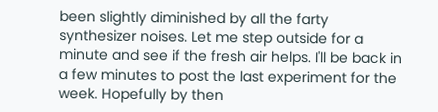been slightly diminished by all the farty synthesizer noises. Let me step outside for a minute and see if the fresh air helps. I'll be back in a few minutes to post the last experiment for the week. Hopefully by then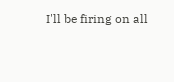I'll be firing on all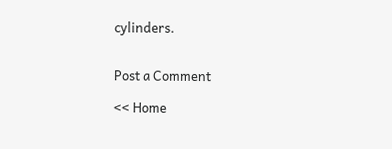cylinders.


Post a Comment

<< Home